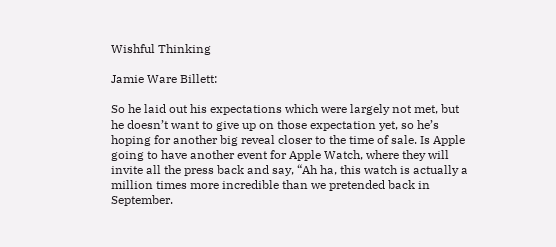Wishful Thinking

Jamie Ware Billett:

So he laid out his expectations which were largely not met, but he doesn’t want to give up on those expectation yet, so he’s hoping for another big reveal closer to the time of sale. Is Apple going to have another event for Apple Watch, where they will invite all the press back and say, “Ah ha, this watch is actually a million times more incredible than we pretended back in September.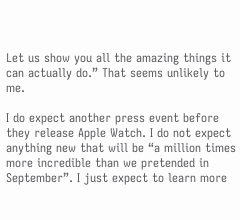Let us show you all the amazing things it can actually do.” That seems unlikely to me.

I do expect another press event before they release Apple Watch. I do not expect anything new that will be “a million times more incredible than we pretended in September”. I just expect to learn more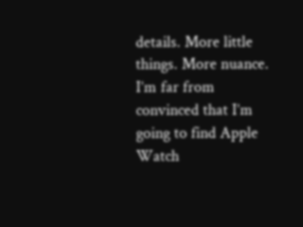details. More little things. More nuance. I’m far from convinced that I’m going to find Apple Watch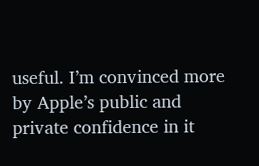useful. I’m convinced more by Apple’s public and private confidence in it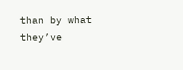than by what they’ve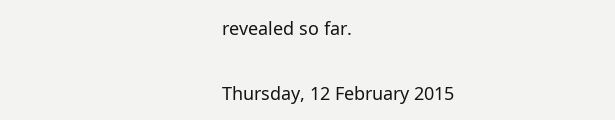revealed so far.

Thursday, 12 February 2015